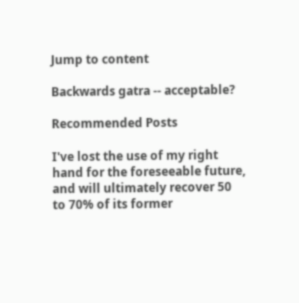Jump to content

Backwards gatra -- acceptable?

Recommended Posts

I've lost the use of my right hand for the foreseeable future, and will ultimately recover 50 to 70% of its former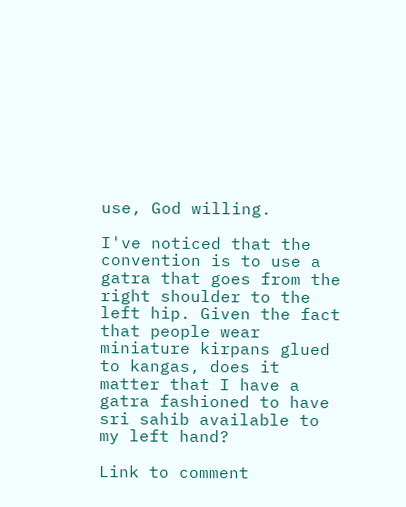use, God willing.

I've noticed that the convention is to use a gatra that goes from the right shoulder to the left hip. Given the fact that people wear miniature kirpans glued to kangas, does it matter that I have a gatra fashioned to have sri sahib available to my left hand?

Link to comment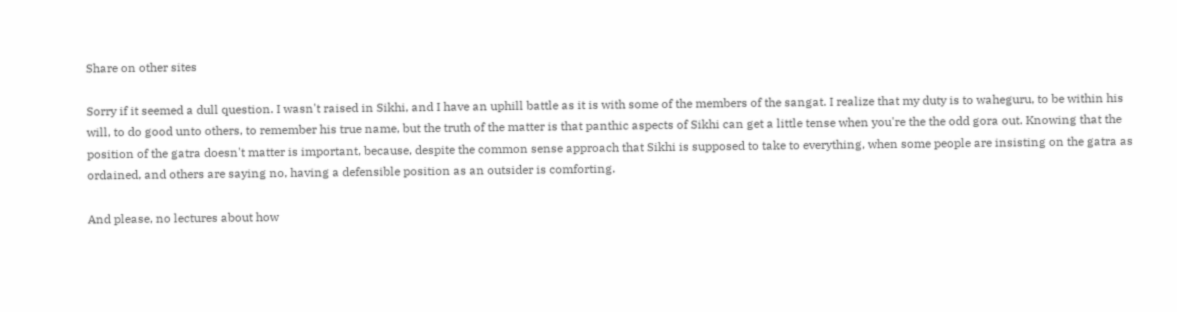Share on other sites

Sorry if it seemed a dull question. I wasn't raised in Sikhi, and I have an uphill battle as it is with some of the members of the sangat. I realize that my duty is to waheguru, to be within his will, to do good unto others, to remember his true name, but the truth of the matter is that panthic aspects of Sikhi can get a little tense when you're the the odd gora out. Knowing that the position of the gatra doesn't matter is important, because, despite the common sense approach that Sikhi is supposed to take to everything, when some people are insisting on the gatra as ordained, and others are saying no, having a defensible position as an outsider is comforting.

And please, no lectures about how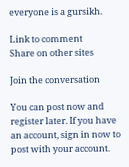everyone is a gursikh.

Link to comment
Share on other sites

Join the conversation

You can post now and register later. If you have an account, sign in now to post with your account.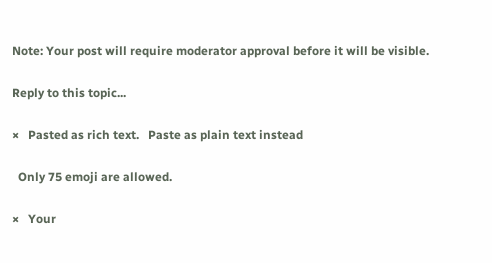Note: Your post will require moderator approval before it will be visible.

Reply to this topic...

×   Pasted as rich text.   Paste as plain text instead

  Only 75 emoji are allowed.

×   Your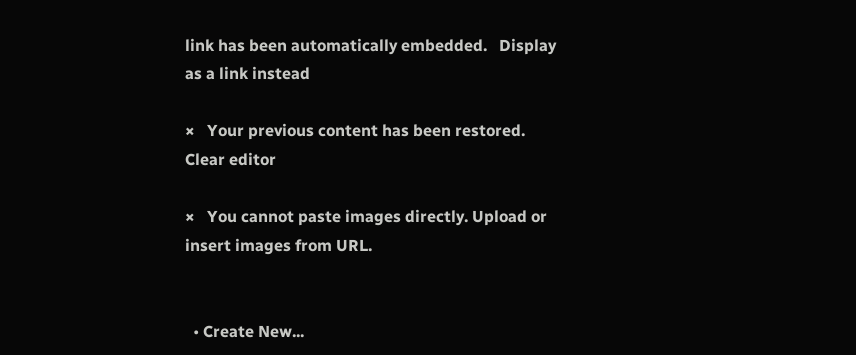link has been automatically embedded.   Display as a link instead

×   Your previous content has been restored.   Clear editor

×   You cannot paste images directly. Upload or insert images from URL.


  • Create New...